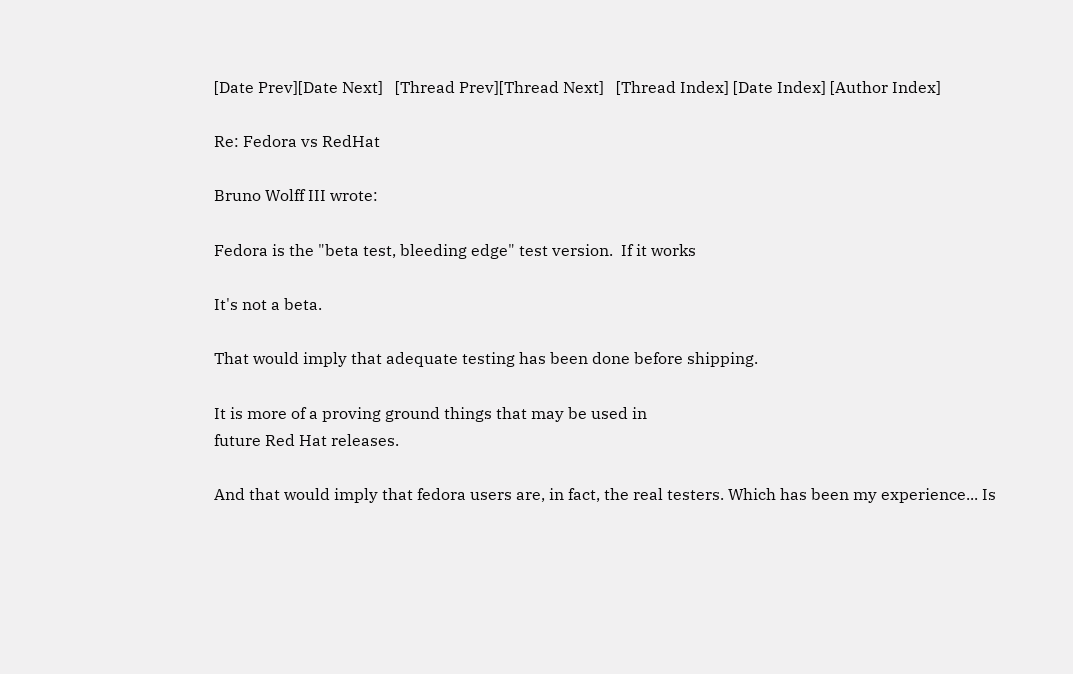[Date Prev][Date Next]   [Thread Prev][Thread Next]   [Thread Index] [Date Index] [Author Index]

Re: Fedora vs RedHat

Bruno Wolff III wrote:

Fedora is the "beta test, bleeding edge" test version.  If it works

It's not a beta.

That would imply that adequate testing has been done before shipping.

It is more of a proving ground things that may be used in
future Red Hat releases.

And that would imply that fedora users are, in fact, the real testers. Which has been my experience... Is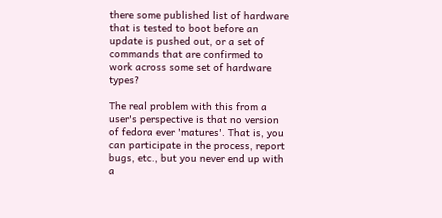there some published list of hardware that is tested to boot before an update is pushed out, or a set of commands that are confirmed to work across some set of hardware types?

The real problem with this from a user's perspective is that no version of fedora ever 'matures'. That is, you can participate in the process, report bugs, etc., but you never end up with a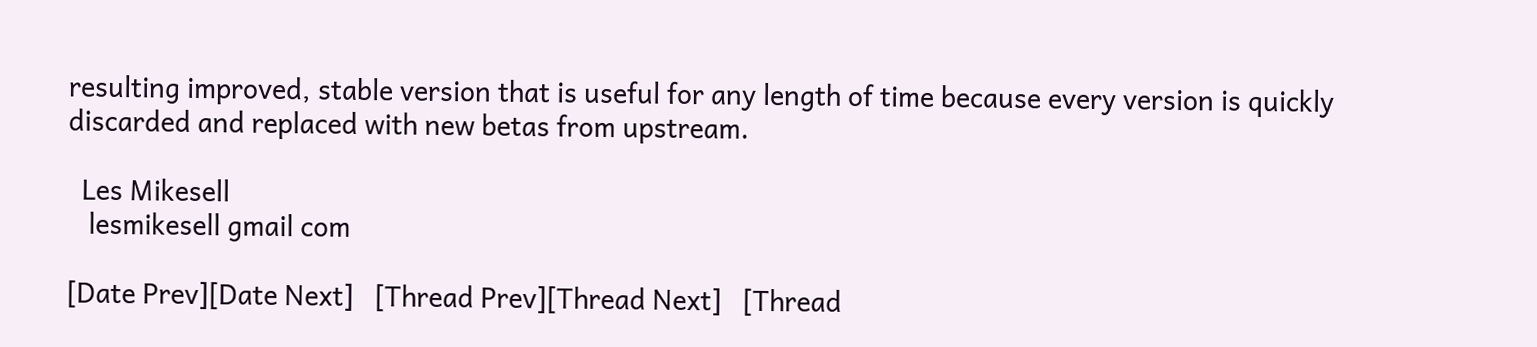resulting improved, stable version that is useful for any length of time because every version is quickly discarded and replaced with new betas from upstream.

  Les Mikesell
   lesmikesell gmail com

[Date Prev][Date Next]   [Thread Prev][Thread Next]   [Thread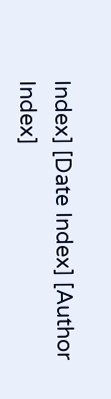Index] [Date Index] [Author Index]